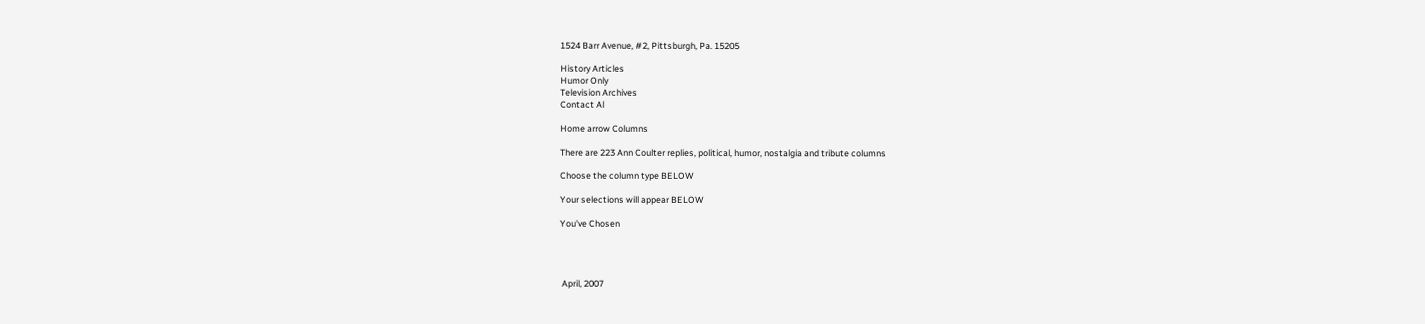1524 Barr Avenue, #2, Pittsburgh, Pa. 15205

History Articles
Humor Only
Television Archives
Contact Al

Home arrow Columns

There are 223 Ann Coulter replies, political, humor, nostalgia and tribute columns

Choose the column type BELOW

Your selections will appear BELOW

You've Chosen




 April, 2007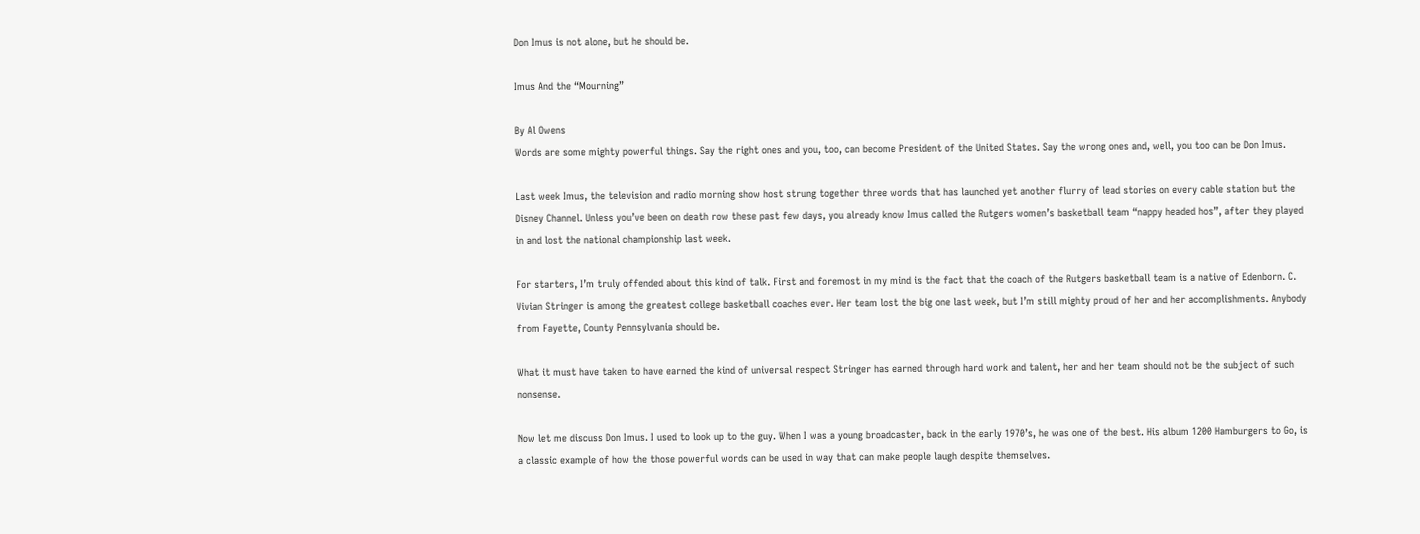Don Imus is not alone, but he should be.

Imus And the “Mourning”

By Al Owens
Words are some mighty powerful things. Say the right ones and you, too, can become President of the United States. Say the wrong ones and, well, you too can be Don Imus.

Last week Imus, the television and radio morning show host strung together three words that has launched yet another flurry of lead stories on every cable station but the Disney Channel. Unless you’ve been on death row these past few days, you already know Imus called the Rutgers women’s basketball team “nappy headed hos”, after they played in and lost the national championship last week.

For starters, I’m truly offended about this kind of talk. First and foremost in my mind is the fact that the coach of the Rutgers basketball team is a native of Edenborn. C. Vivian Stringer is among the greatest college basketball coaches ever. Her team lost the big one last week, but I’m still mighty proud of her and her accomplishments. Anybody from Fayette, County Pennsylvania should be.

What it must have taken to have earned the kind of universal respect Stringer has earned through hard work and talent, her and her team should not be the subject of such nonsense.

Now let me discuss Don Imus. I used to look up to the guy. When I was a young broadcaster, back in the early 1970’s, he was one of the best. His album 1200 Hamburgers to Go, is a classic example of how the those powerful words can be used in way that can make people laugh despite themselves.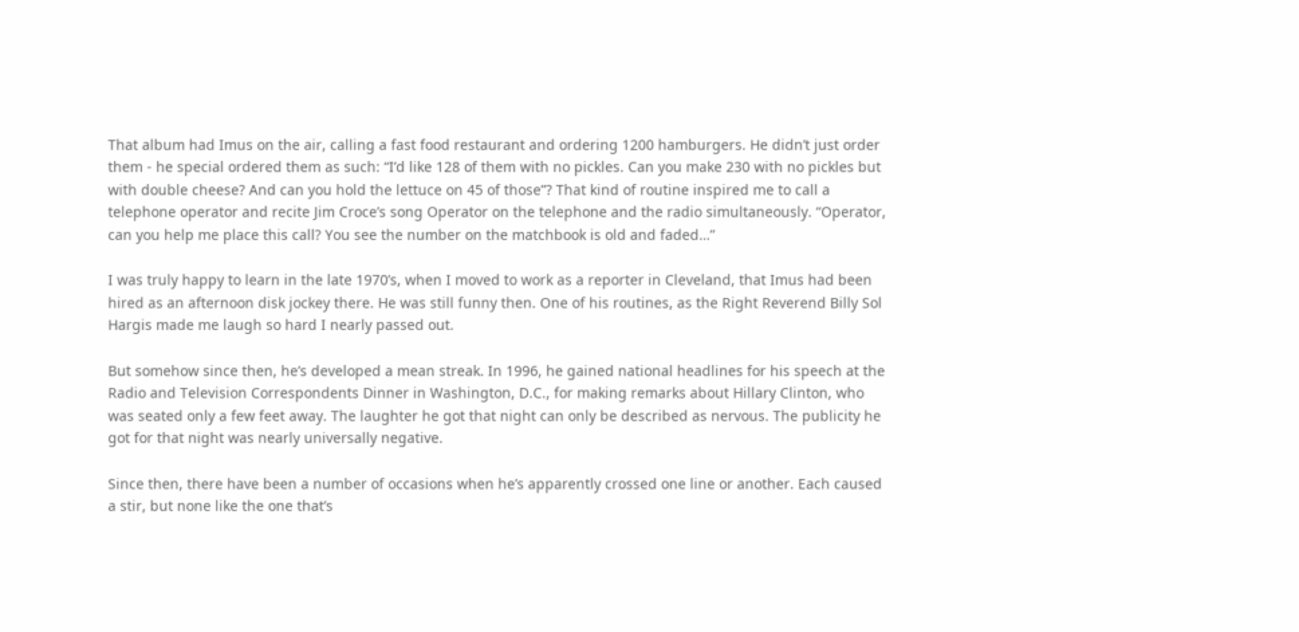That album had Imus on the air, calling a fast food restaurant and ordering 1200 hamburgers. He didn’t just order them - he special ordered them as such: “I’d like 128 of them with no pickles. Can you make 230 with no pickles but with double cheese? And can you hold the lettuce on 45 of those”? That kind of routine inspired me to call a telephone operator and recite Jim Croce’s song Operator on the telephone and the radio simultaneously. “Operator, can you help me place this call? You see the number on the matchbook is old and faded…”

I was truly happy to learn in the late 1970’s, when I moved to work as a reporter in Cleveland, that Imus had been hired as an afternoon disk jockey there. He was still funny then. One of his routines, as the Right Reverend Billy Sol Hargis made me laugh so hard I nearly passed out.

But somehow since then, he’s developed a mean streak. In 1996, he gained national headlines for his speech at the Radio and Television Correspondents Dinner in Washington, D.C., for making remarks about Hillary Clinton, who was seated only a few feet away. The laughter he got that night can only be described as nervous. The publicity he got for that night was nearly universally negative.

Since then, there have been a number of occasions when he’s apparently crossed one line or another. Each caused a stir, but none like the one that’s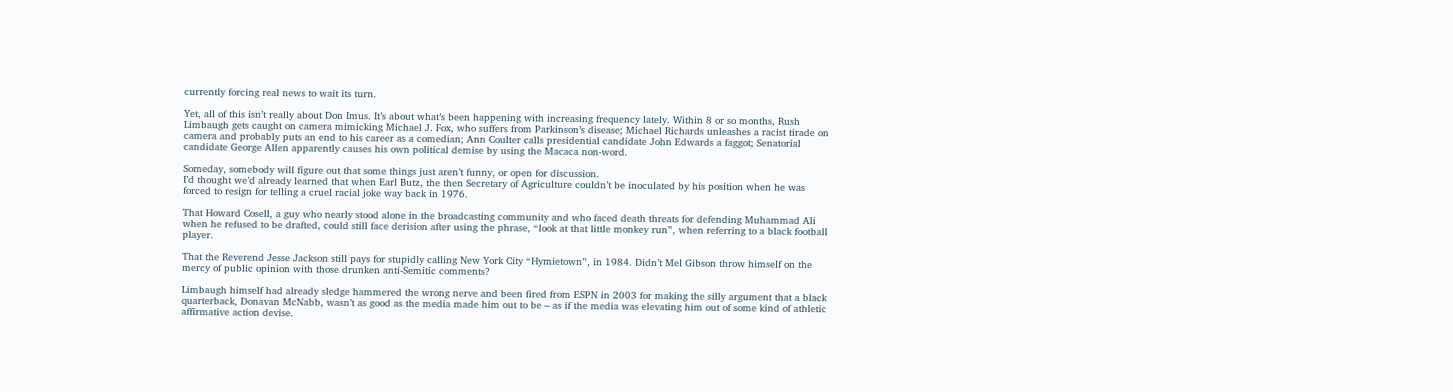currently forcing real news to wait its turn.

Yet, all of this isn’t really about Don Imus. It’s about what’s been happening with increasing frequency lately. Within 8 or so months, Rush Limbaugh gets caught on camera mimicking Michael J. Fox, who suffers from Parkinson’s disease; Michael Richards unleashes a racist tirade on camera and probably puts an end to his career as a comedian; Ann Coulter calls presidential candidate John Edwards a faggot; Senatorial candidate George Allen apparently causes his own political demise by using the Macaca non-word.

Someday, somebody will figure out that some things just aren’t funny, or open for discussion.
I’d thought we’d already learned that when Earl Butz, the then Secretary of Agriculture couldn’t be inoculated by his position when he was forced to resign for telling a cruel racial joke way back in 1976.

That Howard Cosell, a guy who nearly stood alone in the broadcasting community and who faced death threats for defending Muhammad Ali when he refused to be drafted, could still face derision after using the phrase, “look at that little monkey run”, when referring to a black football player.

That the Reverend Jesse Jackson still pays for stupidly calling New York City “Hymietown”, in 1984. Didn’t Mel Gibson throw himself on the mercy of public opinion with those drunken anti-Semitic comments?

Limbaugh himself had already sledge hammered the wrong nerve and been fired from ESPN in 2003 for making the silly argument that a black quarterback, Donavan McNabb, wasn’t as good as the media made him out to be – as if the media was elevating him out of some kind of athletic affirmative action devise.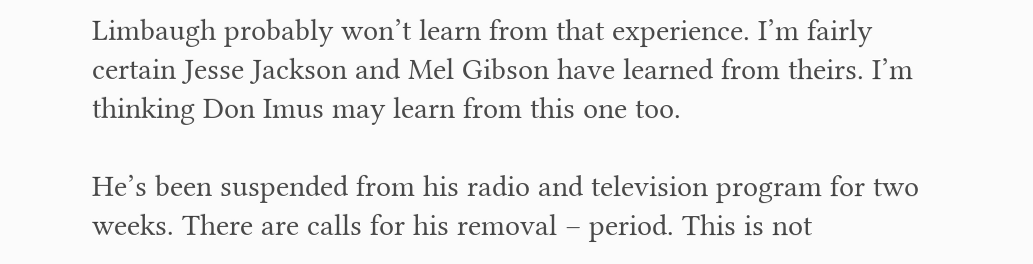Limbaugh probably won’t learn from that experience. I’m fairly certain Jesse Jackson and Mel Gibson have learned from theirs. I’m thinking Don Imus may learn from this one too.

He’s been suspended from his radio and television program for two weeks. There are calls for his removal – period. This is not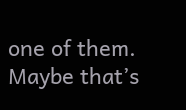one of them. Maybe that’s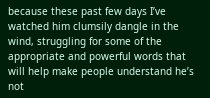because these past few days I’ve watched him clumsily dangle in the wind, struggling for some of the appropriate and powerful words that will help make people understand he’s not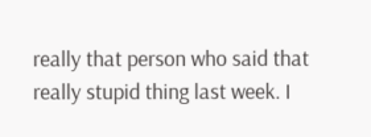really that person who said that really stupid thing last week. I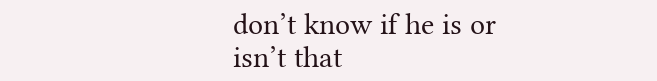don’t know if he is or isn’t that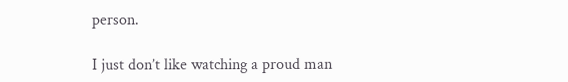person.

I just don’t like watching a proud man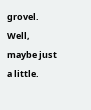grovel. Well, maybe just a little.